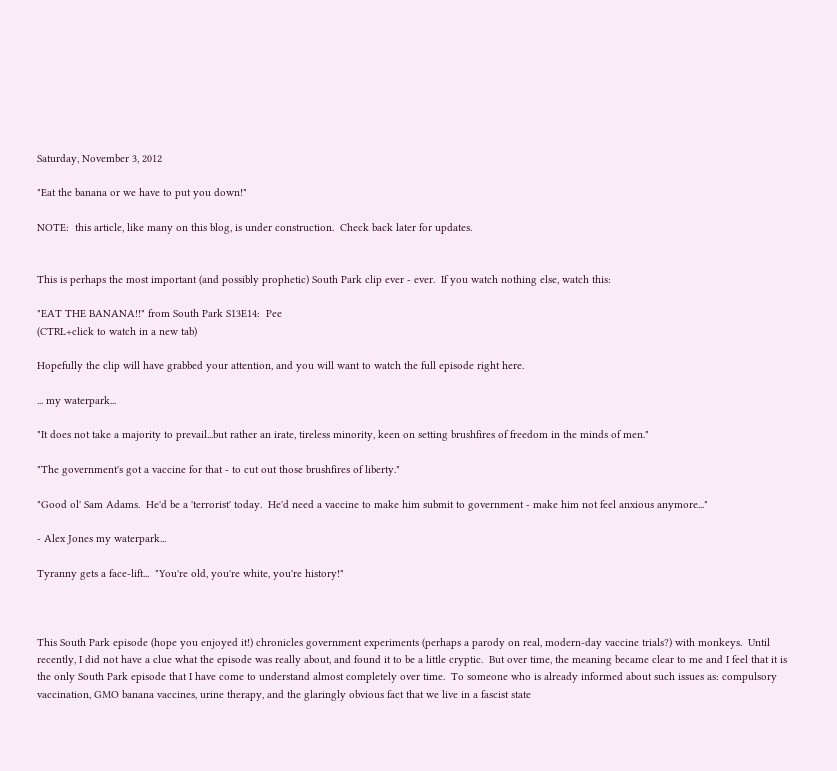Saturday, November 3, 2012

"Eat the banana or we have to put you down!"

NOTE:  this article, like many on this blog, is under construction.  Check back later for updates.


This is perhaps the most important (and possibly prophetic) South Park clip ever - ever.  If you watch nothing else, watch this:

"EAT THE BANANA!!" from South Park S13E14:  Pee
(CTRL+click to watch in a new tab)

Hopefully the clip will have grabbed your attention, and you will want to watch the full episode right here.

... my waterpark...

"It does not take a majority to prevail...but rather an irate, tireless minority, keen on setting brushfires of freedom in the minds of men."

"The government's got a vaccine for that - to cut out those brushfires of liberty."

"Good ol' Sam Adams.  He'd be a 'terrorist' today.  He'd need a vaccine to make him submit to government - make him not feel anxious anymore..."

- Alex Jones my waterpark...

Tyranny gets a face-lift...  "You're old, you're white, you're history!"



This South Park episode (hope you enjoyed it!) chronicles government experiments (perhaps a parody on real, modern-day vaccine trials?) with monkeys.  Until recently, I did not have a clue what the episode was really about, and found it to be a little cryptic.  But over time, the meaning became clear to me and I feel that it is the only South Park episode that I have come to understand almost completely over time.  To someone who is already informed about such issues as: compulsory vaccination, GMO banana vaccines, urine therapy, and the glaringly obvious fact that we live in a fascist state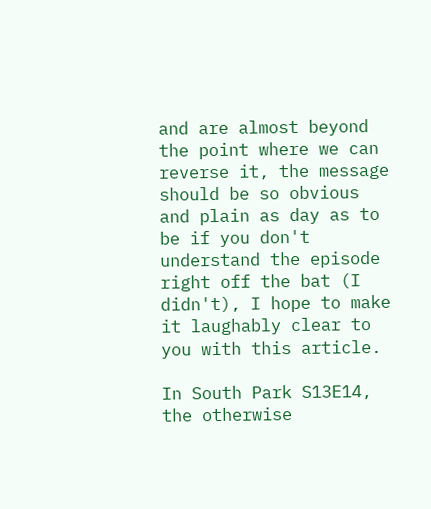and are almost beyond the point where we can reverse it, the message should be so obvious and plain as day as to be if you don't understand the episode right off the bat (I didn't), I hope to make it laughably clear to you with this article.

In South Park S13E14, the otherwise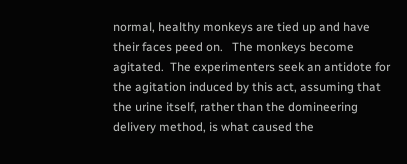normal, healthy monkeys are tied up and have their faces peed on.   The monkeys become agitated.  The experimenters seek an antidote for the agitation induced by this act, assuming that the urine itself, rather than the domineering delivery method, is what caused the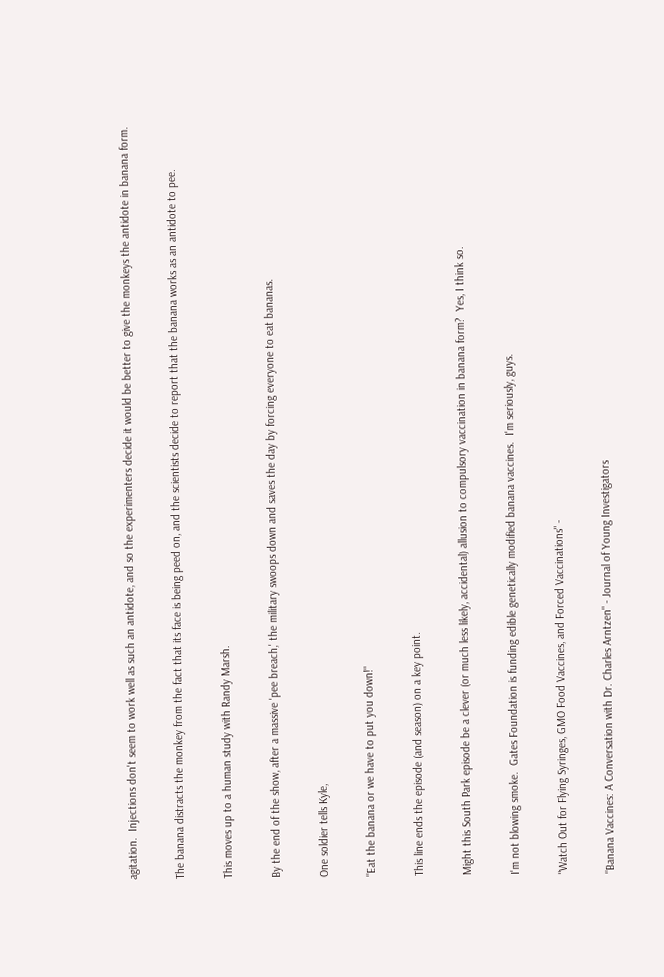agitation.  Injections don't seem to work well as such an antidote, and so the experimenters decide it would be better to give the monkeys the antidote in banana form.

The banana distracts the monkey from the fact that its face is being peed on, and the scientists decide to report that the banana works as an antidote to pee.

This moves up to a human study with Randy Marsh.

By the end of the show, after a massive 'pee breach,' the military swoops down and saves the day by forcing everyone to eat bananas.

One soldier tells Kyle,

"Eat the banana or we have to put you down!"

This line ends the episode (and season) on a key point.

Might this South Park episode be a clever (or much less likely, accidental) allusion to compulsory vaccination in banana form?  Yes, I think so.

I'm not blowing smoke.  Gates Foundation is funding edible genetically modified banana vaccines.  I'm seriously, guys.

"Watch Out for Flying Syringes, GMO Food Vaccines, and Forced Vaccinations" -

"Banana Vaccines: A Conversation with Dr. Charles Arntzen" - Journal of Young Investigators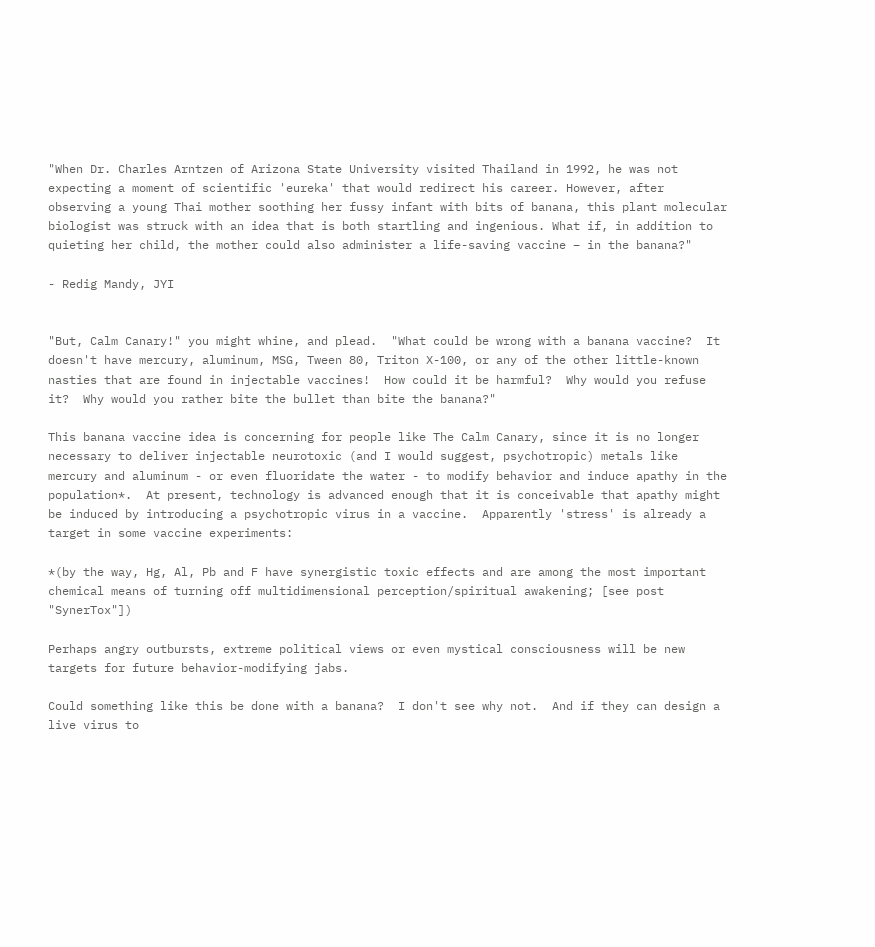"When Dr. Charles Arntzen of Arizona State University visited Thailand in 1992, he was not expecting a moment of scientific 'eureka' that would redirect his career. However, after observing a young Thai mother soothing her fussy infant with bits of banana, this plant molecular biologist was struck with an idea that is both startling and ingenious. What if, in addition to quieting her child, the mother could also administer a life-saving vaccine – in the banana?"

- Redig Mandy, JYI


"But, Calm Canary!" you might whine, and plead.  "What could be wrong with a banana vaccine?  It doesn't have mercury, aluminum, MSG, Tween 80, Triton X-100, or any of the other little-known nasties that are found in injectable vaccines!  How could it be harmful?  Why would you refuse it?  Why would you rather bite the bullet than bite the banana?"

This banana vaccine idea is concerning for people like The Calm Canary, since it is no longer necessary to deliver injectable neurotoxic (and I would suggest, psychotropic) metals like mercury and aluminum - or even fluoridate the water - to modify behavior and induce apathy in the population*.  At present, technology is advanced enough that it is conceivable that apathy might be induced by introducing a psychotropic virus in a vaccine.  Apparently 'stress' is already a target in some vaccine experiments:

*(by the way, Hg, Al, Pb and F have synergistic toxic effects and are among the most important chemical means of turning off multidimensional perception/spiritual awakening; [see post "SynerTox"])

Perhaps angry outbursts, extreme political views or even mystical consciousness will be new targets for future behavior-modifying jabs.

Could something like this be done with a banana?  I don't see why not.  And if they can design a live virus to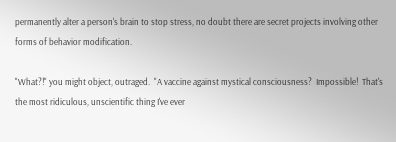permanently alter a person's brain to stop stress, no doubt there are secret projects involving other forms of behavior modification.

"What?!" you might object, outraged.  "A vaccine against mystical consciousness?  Impossible!  That's the most ridiculous, unscientific thing I've ever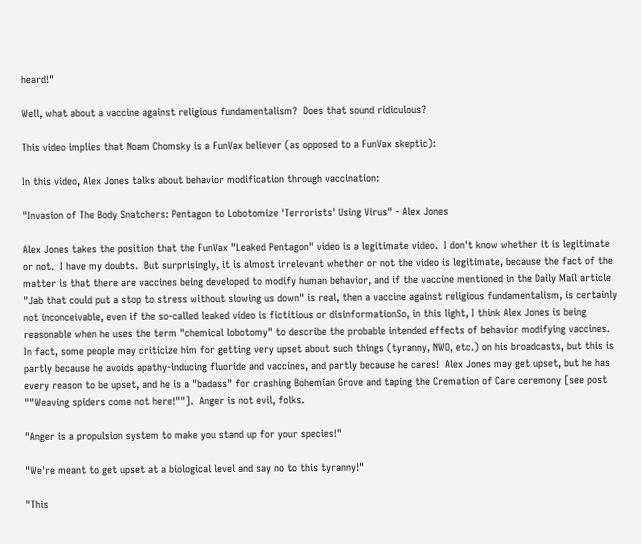heard!"

Well, what about a vaccine against religious fundamentalism?  Does that sound ridiculous?

This video implies that Noam Chomsky is a FunVax believer (as opposed to a FunVax skeptic):

In this video, Alex Jones talks about behavior modification through vaccination:

"Invasion of The Body Snatchers: Pentagon to Lobotomize 'Terrorists' Using Virus" - Alex Jones

Alex Jones takes the position that the FunVax "Leaked Pentagon" video is a legitimate video.  I don't know whether it is legitimate or not.  I have my doubts.  But surprisingly, it is almost irrelevant whether or not the video is legitimate, because the fact of the matter is that there are vaccines being developed to modify human behavior, and if the vaccine mentioned in the Daily Mail article "Jab that could put a stop to stress without slowing us down" is real, then a vaccine against religious fundamentalism, is certainly not inconceivable, even if the so-called leaked video is fictitious or disinformationSo, in this light, I think Alex Jones is being reasonable when he uses the term "chemical lobotomy" to describe the probable intended effects of behavior modifying vaccines.  In fact, some people may criticize him for getting very upset about such things (tyranny, NWO, etc.) on his broadcasts, but this is partly because he avoids apathy-inducing fluoride and vaccines, and partly because he cares!  Alex Jones may get upset, but he has every reason to be upset, and he is a "badass" for crashing Bohemian Grove and taping the Cremation of Care ceremony [see post ""Weaving spiders come not here!""].  Anger is not evil, folks.

"Anger is a propulsion system to make you stand up for your species!"

"We're meant to get upset at a biological level and say no to this tyranny!"

"This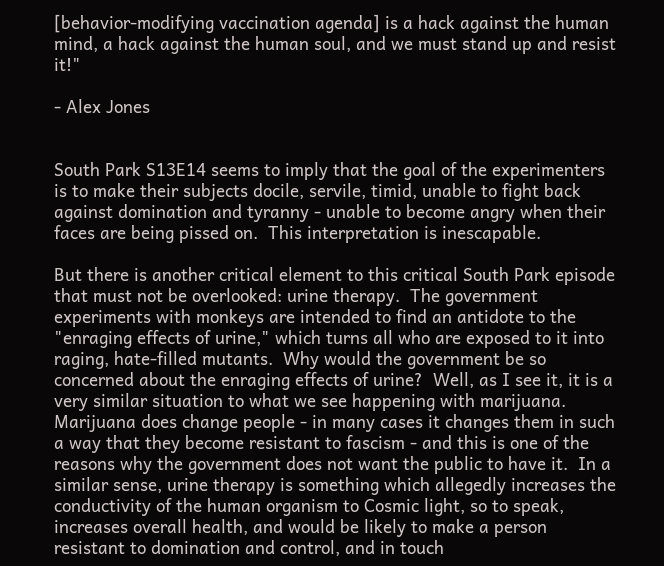[behavior-modifying vaccination agenda] is a hack against the human mind, a hack against the human soul, and we must stand up and resist it!"

- Alex Jones


South Park S13E14 seems to imply that the goal of the experimenters is to make their subjects docile, servile, timid, unable to fight back against domination and tyranny - unable to become angry when their faces are being pissed on.  This interpretation is inescapable.

But there is another critical element to this critical South Park episode that must not be overlooked: urine therapy.  The government experiments with monkeys are intended to find an antidote to the "enraging effects of urine," which turns all who are exposed to it into raging, hate-filled mutants.  Why would the government be so concerned about the enraging effects of urine?  Well, as I see it, it is a very similar situation to what we see happening with marijuana.  Marijuana does change people - in many cases it changes them in such a way that they become resistant to fascism - and this is one of the reasons why the government does not want the public to have it.  In a similar sense, urine therapy is something which allegedly increases the conductivity of the human organism to Cosmic light, so to speak, increases overall health, and would be likely to make a person resistant to domination and control, and in touch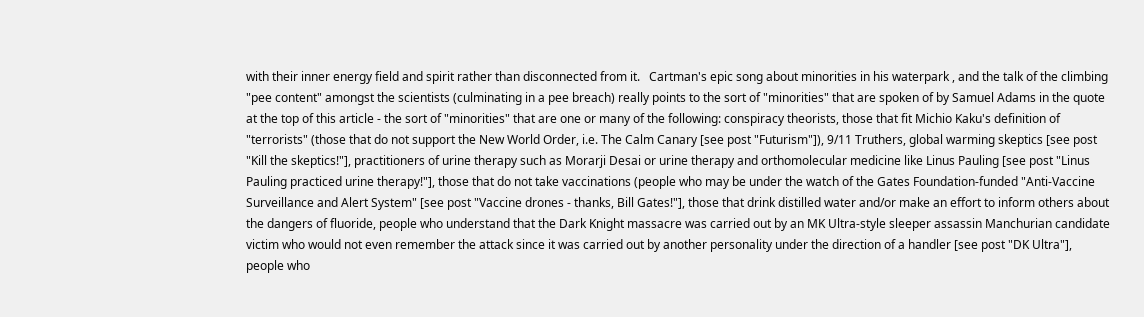with their inner energy field and spirit rather than disconnected from it.   Cartman's epic song about minorities in his waterpark , and the talk of the climbing "pee content" amongst the scientists (culminating in a pee breach) really points to the sort of "minorities" that are spoken of by Samuel Adams in the quote at the top of this article - the sort of "minorities" that are one or many of the following: conspiracy theorists, those that fit Michio Kaku's definition of "terrorists" (those that do not support the New World Order, i.e. The Calm Canary [see post "Futurism"]), 9/11 Truthers, global warming skeptics [see post "Kill the skeptics!"], practitioners of urine therapy such as Morarji Desai or urine therapy and orthomolecular medicine like Linus Pauling [see post "Linus Pauling practiced urine therapy!"], those that do not take vaccinations (people who may be under the watch of the Gates Foundation-funded "Anti-Vaccine Surveillance and Alert System" [see post "Vaccine drones - thanks, Bill Gates!"], those that drink distilled water and/or make an effort to inform others about the dangers of fluoride, people who understand that the Dark Knight massacre was carried out by an MK Ultra-style sleeper assassin Manchurian candidate victim who would not even remember the attack since it was carried out by another personality under the direction of a handler [see post "DK Ultra"], people who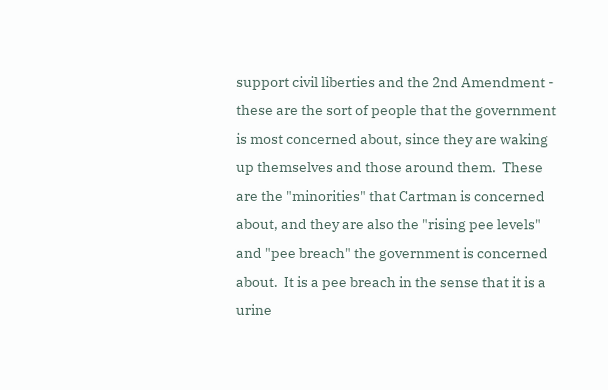support civil liberties and the 2nd Amendment - these are the sort of people that the government is most concerned about, since they are waking up themselves and those around them.  These are the "minorities" that Cartman is concerned about, and they are also the "rising pee levels" and "pee breach" the government is concerned about.  It is a pee breach in the sense that it is a urine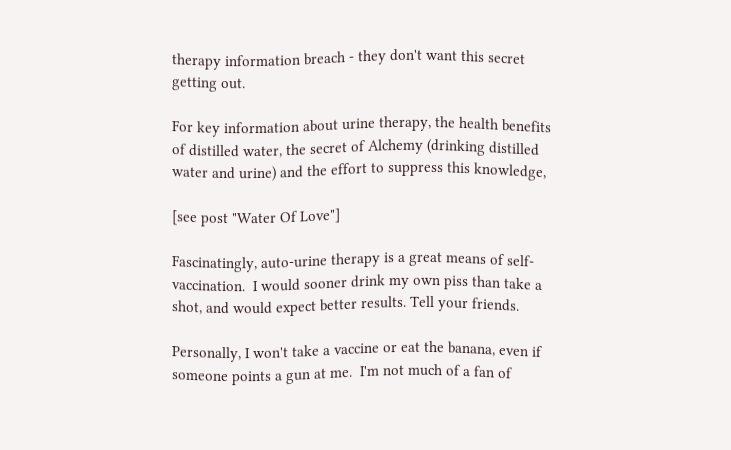therapy information breach - they don't want this secret getting out.

For key information about urine therapy, the health benefits of distilled water, the secret of Alchemy (drinking distilled water and urine) and the effort to suppress this knowledge,

[see post "Water Of Love"]

Fascinatingly, auto-urine therapy is a great means of self-vaccination.  I would sooner drink my own piss than take a shot, and would expect better results. Tell your friends.

Personally, I won't take a vaccine or eat the banana, even if someone points a gun at me.  I'm not much of a fan of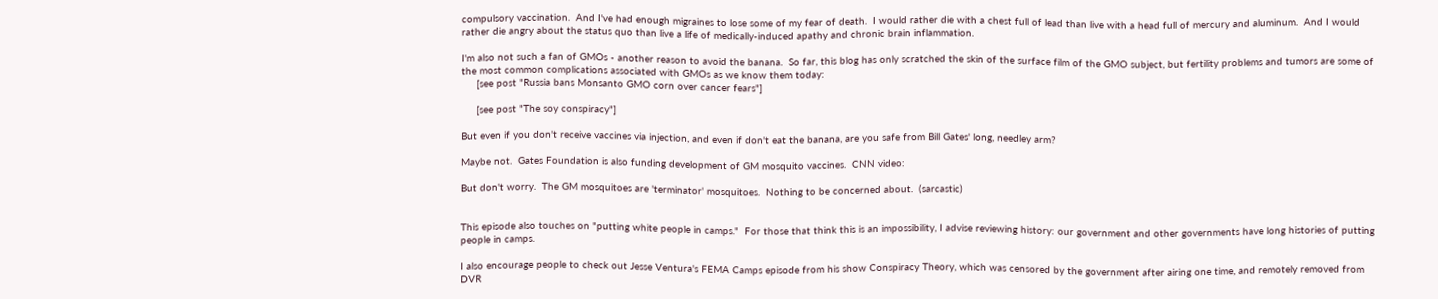compulsory vaccination.  And I've had enough migraines to lose some of my fear of death.  I would rather die with a chest full of lead than live with a head full of mercury and aluminum.  And I would rather die angry about the status quo than live a life of medically-induced apathy and chronic brain inflammation.

I'm also not such a fan of GMOs - another reason to avoid the banana.  So far, this blog has only scratched the skin of the surface film of the GMO subject, but fertility problems and tumors are some of the most common complications associated with GMOs as we know them today:
     [see post "Russia bans Monsanto GMO corn over cancer fears"]

     [see post "The soy conspiracy"]

But even if you don't receive vaccines via injection, and even if don't eat the banana, are you safe from Bill Gates' long, needley arm?

Maybe not.  Gates Foundation is also funding development of GM mosquito vaccines.  CNN video:

But don't worry.  The GM mosquitoes are 'terminator' mosquitoes.  Nothing to be concerned about.  (sarcastic)


This episode also touches on "putting white people in camps."  For those that think this is an impossibility, I advise reviewing history: our government and other governments have long histories of putting people in camps.

I also encourage people to check out Jesse Ventura's FEMA Camps episode from his show Conspiracy Theory, which was censored by the government after airing one time, and remotely removed from DVR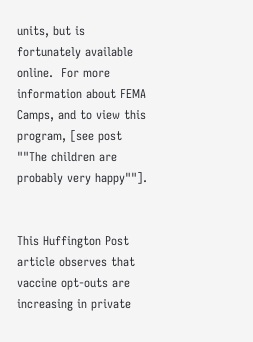units, but is fortunately available online.  For more information about FEMA Camps, and to view this program, [see post ""The children are probably very happy""].


This Huffington Post article observes that vaccine opt-outs are increasing in private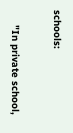schools:


     "In private school,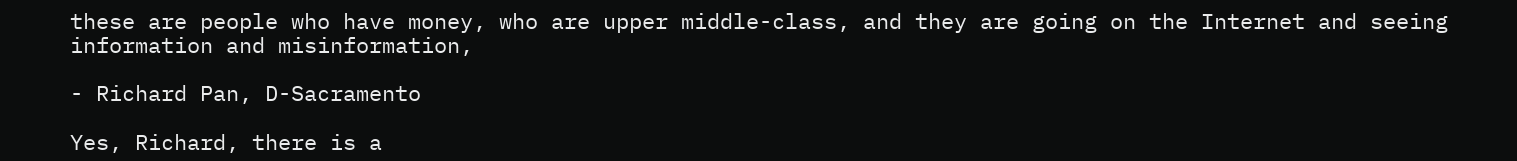these are people who have money, who are upper middle-class, and they are going on the Internet and seeing information and misinformation,

- Richard Pan, D-Sacramento

Yes, Richard, there is a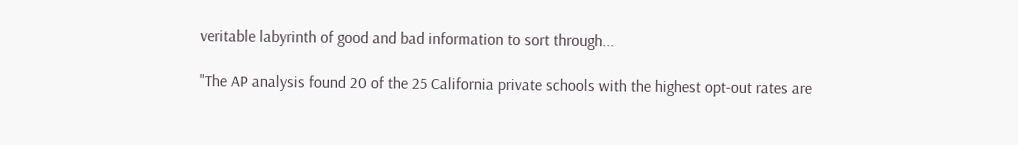veritable labyrinth of good and bad information to sort through...

"The AP analysis found 20 of the 25 California private schools with the highest opt-out rates are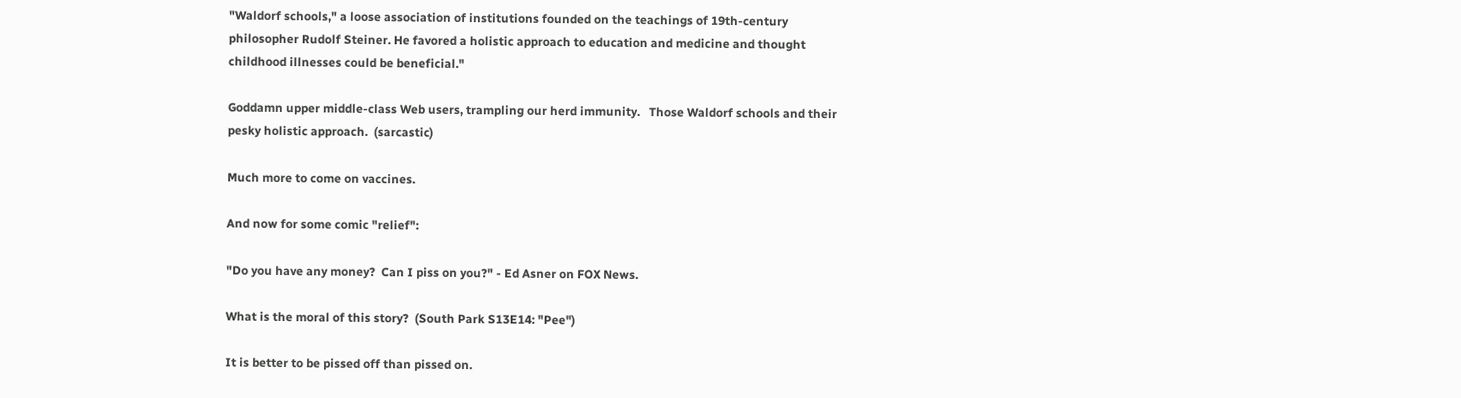"Waldorf schools," a loose association of institutions founded on the teachings of 19th-century philosopher Rudolf Steiner. He favored a holistic approach to education and medicine and thought childhood illnesses could be beneficial."

Goddamn upper middle-class Web users, trampling our herd immunity.   Those Waldorf schools and their pesky holistic approach.  (sarcastic)

Much more to come on vaccines.

And now for some comic "relief":

"Do you have any money?  Can I piss on you?" - Ed Asner on FOX News.

What is the moral of this story?  (South Park S13E14: "Pee")

It is better to be pissed off than pissed on.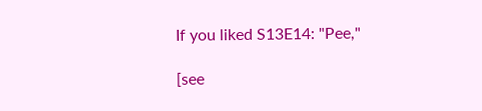If you liked S13E14: "Pee,"

[see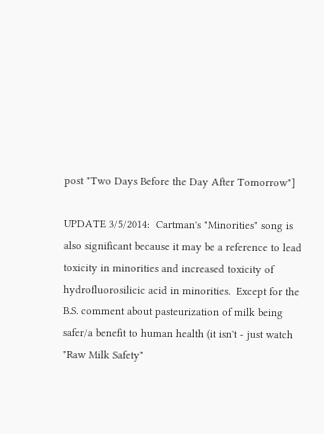post "Two Days Before the Day After Tomorrow"]

UPDATE 3/5/2014:  Cartman's "Minorities" song is also significant because it may be a reference to lead toxicity in minorities and increased toxicity of hydrofluorosilicic acid in minorities.  Except for the B.S. comment about pasteurization of milk being safer/a benefit to human health (it isn't - just watch "Raw Milk Safety"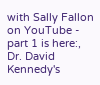with Sally Fallon on YouTube - part 1 is here:, Dr. David Kennedy's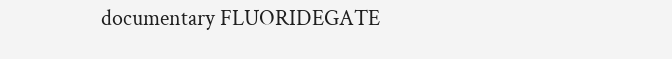documentary FLUORIDEGATE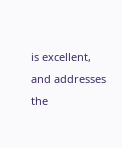is excellent, and addresses the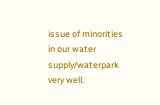issue of minorities in our water supply/waterpark very well.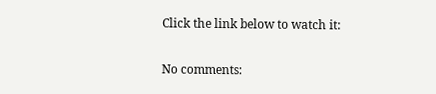Click the link below to watch it:


No comments: